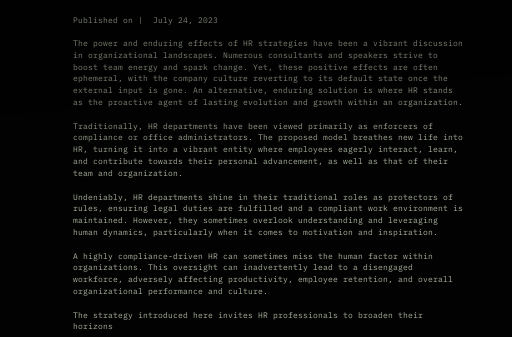Published on |  July 24, 2023

The power and enduring effects of HR strategies have been a vibrant discussion in organizational landscapes. Numerous consultants and speakers strive to boost team energy and spark change. Yet, these positive effects are often ephemeral, with the company culture reverting to its default state once the external input is gone. An alternative, enduring solution is where HR stands as the proactive agent of lasting evolution and growth within an organization.

Traditionally, HR departments have been viewed primarily as enforcers of compliance or office administrators. The proposed model breathes new life into HR, turning it into a vibrant entity where employees eagerly interact, learn, and contribute towards their personal advancement, as well as that of their team and organization.

Undeniably, HR departments shine in their traditional roles as protectors of rules, ensuring legal duties are fulfilled and a compliant work environment is maintained. However, they sometimes overlook understanding and leveraging human dynamics, particularly when it comes to motivation and inspiration.

A highly compliance-driven HR can sometimes miss the human factor within organizations. This oversight can inadvertently lead to a disengaged workforce, adversely affecting productivity, employee retention, and overall organizational performance and culture.

The strategy introduced here invites HR professionals to broaden their horizons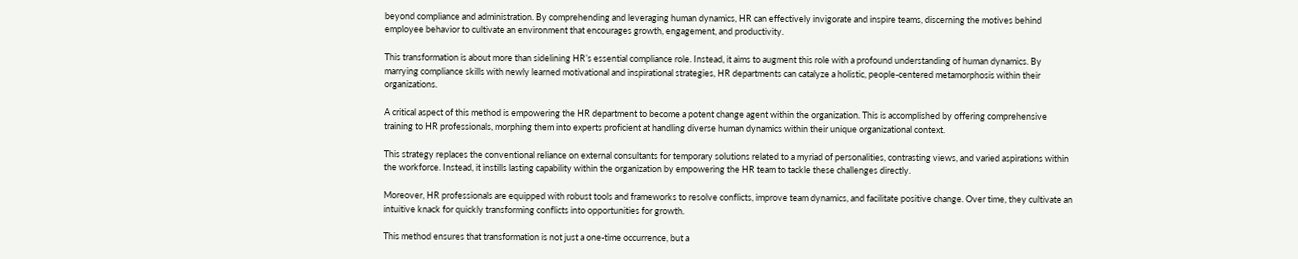beyond compliance and administration. By comprehending and leveraging human dynamics, HR can effectively invigorate and inspire teams, discerning the motives behind employee behavior to cultivate an environment that encourages growth, engagement, and productivity.

This transformation is about more than sidelining HR’s essential compliance role. Instead, it aims to augment this role with a profound understanding of human dynamics. By marrying compliance skills with newly learned motivational and inspirational strategies, HR departments can catalyze a holistic, people-centered metamorphosis within their organizations.

A critical aspect of this method is empowering the HR department to become a potent change agent within the organization. This is accomplished by offering comprehensive training to HR professionals, morphing them into experts proficient at handling diverse human dynamics within their unique organizational context.

This strategy replaces the conventional reliance on external consultants for temporary solutions related to a myriad of personalities, contrasting views, and varied aspirations within the workforce. Instead, it instills lasting capability within the organization by empowering the HR team to tackle these challenges directly.

Moreover, HR professionals are equipped with robust tools and frameworks to resolve conflicts, improve team dynamics, and facilitate positive change. Over time, they cultivate an intuitive knack for quickly transforming conflicts into opportunities for growth.

This method ensures that transformation is not just a one-time occurrence, but a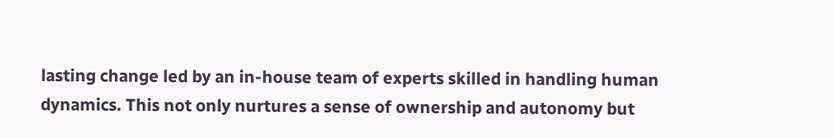lasting change led by an in-house team of experts skilled in handling human dynamics. This not only nurtures a sense of ownership and autonomy but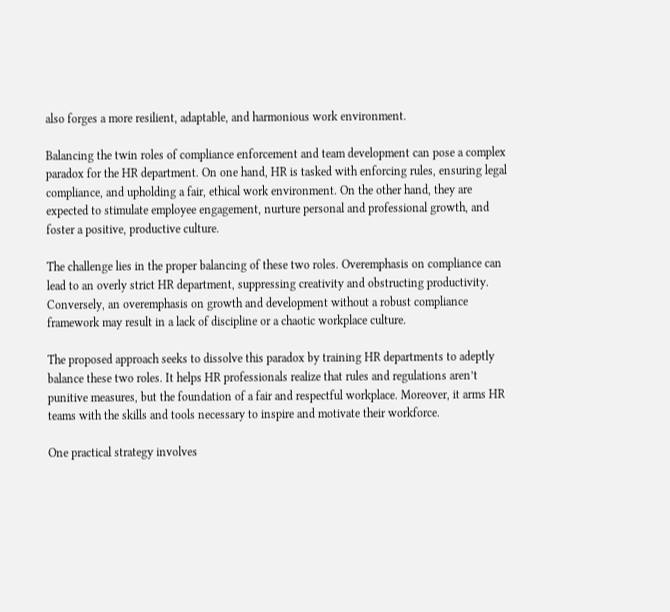also forges a more resilient, adaptable, and harmonious work environment.

Balancing the twin roles of compliance enforcement and team development can pose a complex paradox for the HR department. On one hand, HR is tasked with enforcing rules, ensuring legal compliance, and upholding a fair, ethical work environment. On the other hand, they are expected to stimulate employee engagement, nurture personal and professional growth, and foster a positive, productive culture.

The challenge lies in the proper balancing of these two roles. Overemphasis on compliance can lead to an overly strict HR department, suppressing creativity and obstructing productivity. Conversely, an overemphasis on growth and development without a robust compliance framework may result in a lack of discipline or a chaotic workplace culture.

The proposed approach seeks to dissolve this paradox by training HR departments to adeptly balance these two roles. It helps HR professionals realize that rules and regulations aren’t punitive measures, but the foundation of a fair and respectful workplace. Moreover, it arms HR teams with the skills and tools necessary to inspire and motivate their workforce.

One practical strategy involves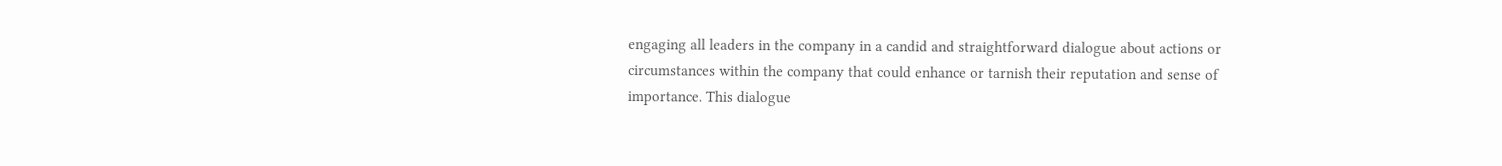engaging all leaders in the company in a candid and straightforward dialogue about actions or circumstances within the company that could enhance or tarnish their reputation and sense of importance. This dialogue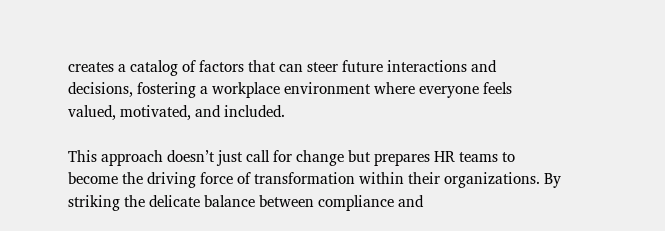creates a catalog of factors that can steer future interactions and decisions, fostering a workplace environment where everyone feels valued, motivated, and included.

This approach doesn’t just call for change but prepares HR teams to become the driving force of transformation within their organizations. By striking the delicate balance between compliance and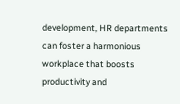development, HR departments can foster a harmonious workplace that boosts productivity and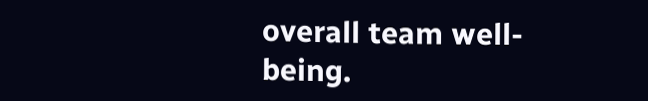overall team well-being.